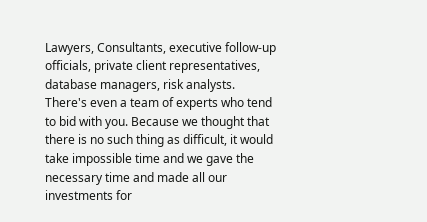Lawyers, Consultants, executive follow-up officials, private client representatives, database managers, risk analysts. There's even a team of experts who tend to bid with you. Because we thought that there is no such thing as difficult, it would take impossible time and we gave the necessary time and made all our investments for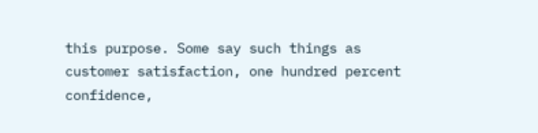this purpose. Some say such things as customer satisfaction, one hundred percent confidence,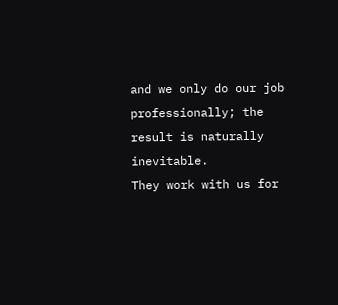and we only do our job professionally; the result is naturally inevitable.
They work with us for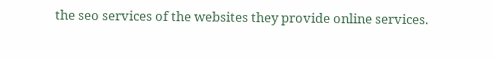the seo services of the websites they provide online services.